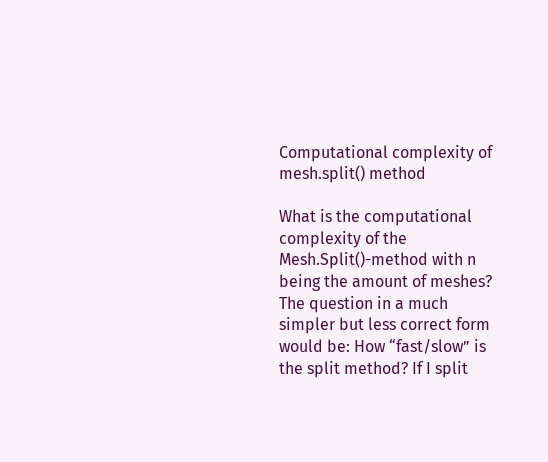Computational complexity of mesh.split() method

What is the computational complexity of the Mesh.Split()-method with n being the amount of meshes?
The question in a much simpler but less correct form would be: How “fast/slow” is the split method? If I split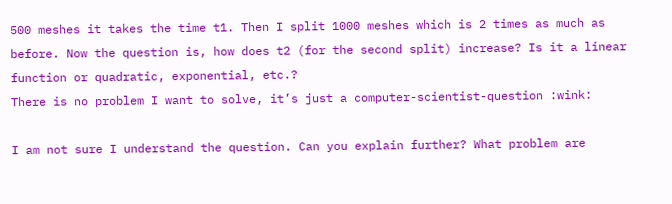500 meshes it takes the time t1. Then I split 1000 meshes which is 2 times as much as before. Now the question is, how does t2 (for the second split) increase? Is it a linear function or quadratic, exponential, etc.?
There is no problem I want to solve, it’s just a computer-scientist-question :wink:

I am not sure I understand the question. Can you explain further? What problem are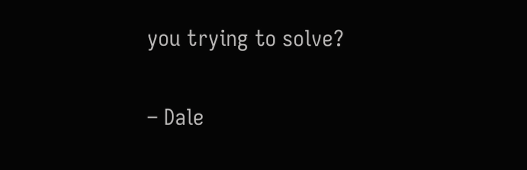you trying to solve?

– Dale